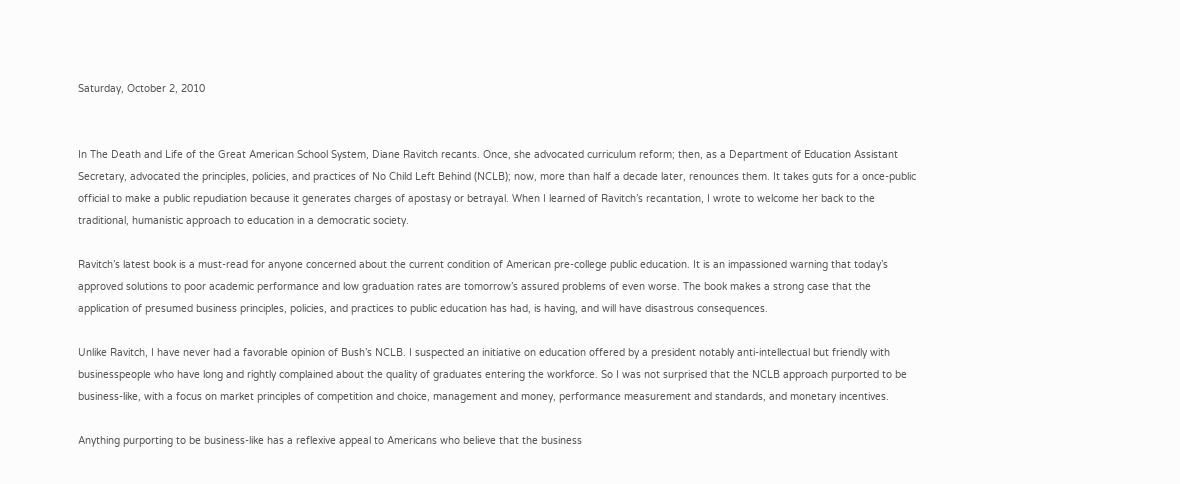Saturday, October 2, 2010


In The Death and Life of the Great American School System, Diane Ravitch recants. Once, she advocated curriculum reform; then, as a Department of Education Assistant Secretary, advocated the principles, policies, and practices of No Child Left Behind (NCLB); now, more than half a decade later, renounces them. It takes guts for a once-public official to make a public repudiation because it generates charges of apostasy or betrayal. When I learned of Ravitch’s recantation, I wrote to welcome her back to the traditional, humanistic approach to education in a democratic society.

Ravitch’s latest book is a must-read for anyone concerned about the current condition of American pre-college public education. It is an impassioned warning that today’s approved solutions to poor academic performance and low graduation rates are tomorrow’s assured problems of even worse. The book makes a strong case that the application of presumed business principles, policies, and practices to public education has had, is having, and will have disastrous consequences.

Unlike Ravitch, I have never had a favorable opinion of Bush’s NCLB. I suspected an initiative on education offered by a president notably anti-intellectual but friendly with businesspeople who have long and rightly complained about the quality of graduates entering the workforce. So I was not surprised that the NCLB approach purported to be business-like, with a focus on market principles of competition and choice, management and money, performance measurement and standards, and monetary incentives.

Anything purporting to be business-like has a reflexive appeal to Americans who believe that the business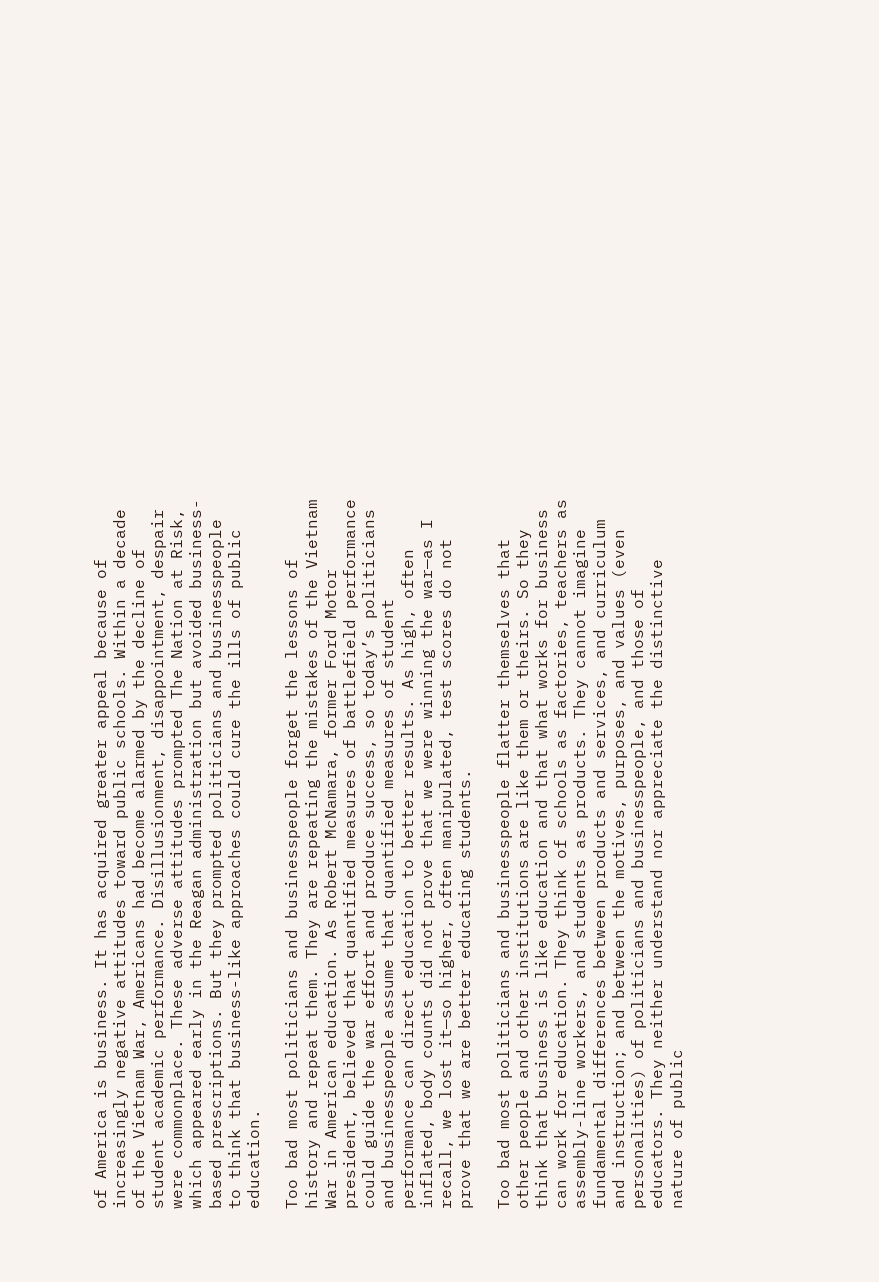of America is business. It has acquired greater appeal because of increasingly negative attitudes toward public schools. Within a decade of the Vietnam War, Americans had become alarmed by the decline of student academic performance. Disillusionment, disappointment, despair were commonplace. These adverse attitudes prompted The Nation at Risk, which appeared early in the Reagan administration but avoided business-based prescriptions. But they prompted politicians and businesspeople to think that business-like approaches could cure the ills of public education.

Too bad most politicians and businesspeople forget the lessons of history and repeat them. They are repeating the mistakes of the Vietnam War in American education. As Robert McNamara, former Ford Motor president, believed that quantified measures of battlefield performance could guide the war effort and produce success, so today’s politicians and businesspeople assume that quantified measures of student performance can direct education to better results. As high, often inflated, body counts did not prove that we were winning the war—as I recall, we lost it—so higher, often manipulated, test scores do not prove that we are better educating students.

Too bad most politicians and businesspeople flatter themselves that other people and other institutions are like them or theirs. So they think that business is like education and that what works for business can work for education. They think of schools as factories, teachers as assembly-line workers, and students as products. They cannot imagine fundamental differences between products and services, and curriculum and instruction; and between the motives, purposes, and values (even personalities) of politicians and businesspeople, and those of educators. They neither understand nor appreciate the distinctive nature of public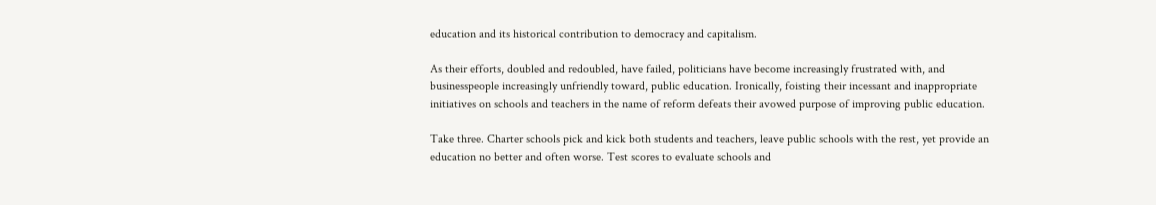education and its historical contribution to democracy and capitalism.

As their efforts, doubled and redoubled, have failed, politicians have become increasingly frustrated with, and businesspeople increasingly unfriendly toward, public education. Ironically, foisting their incessant and inappropriate initiatives on schools and teachers in the name of reform defeats their avowed purpose of improving public education.

Take three. Charter schools pick and kick both students and teachers, leave public schools with the rest, yet provide an education no better and often worse. Test scores to evaluate schools and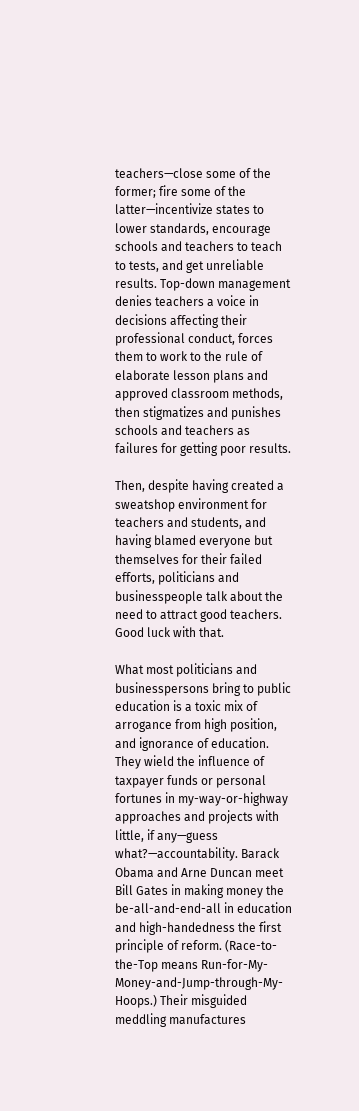teachers—close some of the former; fire some of the latter—incentivize states to lower standards, encourage schools and teachers to teach to tests, and get unreliable results. Top-down management denies teachers a voice in decisions affecting their professional conduct, forces them to work to the rule of elaborate lesson plans and approved classroom methods, then stigmatizes and punishes schools and teachers as failures for getting poor results.

Then, despite having created a sweatshop environment for teachers and students, and having blamed everyone but themselves for their failed efforts, politicians and businesspeople talk about the need to attract good teachers. Good luck with that.

What most politicians and businesspersons bring to public education is a toxic mix of arrogance from high position, and ignorance of education. They wield the influence of taxpayer funds or personal fortunes in my-way-or-highway approaches and projects with little, if any—guess what?—accountability. Barack Obama and Arne Duncan meet Bill Gates in making money the be-all-and-end-all in education and high-handedness the first principle of reform. (Race-to-the-Top means Run-for-My-Money-and-Jump-through-My-Hoops.) Their misguided meddling manufactures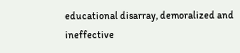educational disarray, demoralized and ineffective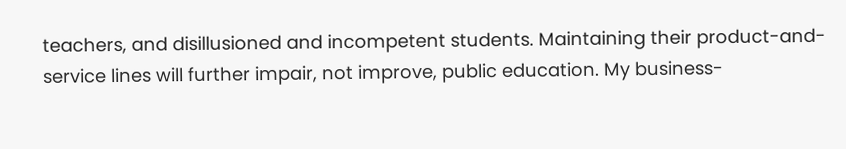teachers, and disillusioned and incompetent students. Maintaining their product-and-service lines will further impair, not improve, public education. My business-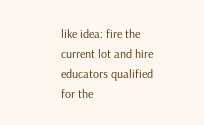like idea: fire the current lot and hire educators qualified for the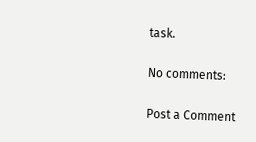task.

No comments:

Post a Comment